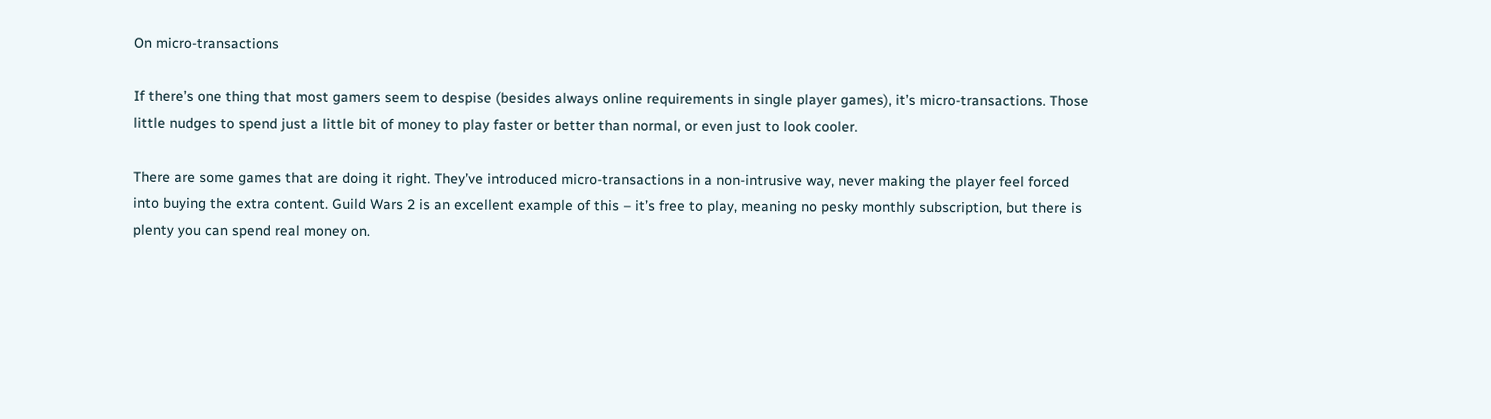On micro-transactions

If there’s one thing that most gamers seem to despise (besides always online requirements in single player games), it’s micro-transactions. Those little nudges to spend just a little bit of money to play faster or better than normal, or even just to look cooler.

There are some games that are doing it right. They’ve introduced micro-transactions in a non-intrusive way, never making the player feel forced into buying the extra content. Guild Wars 2 is an excellent example of this – it’s free to play, meaning no pesky monthly subscription, but there is plenty you can spend real money on.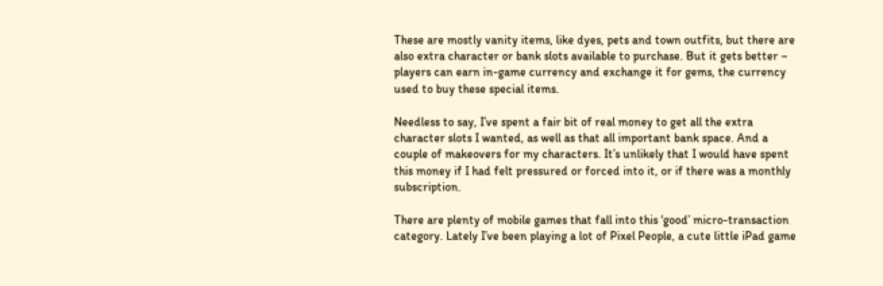These are mostly vanity items, like dyes, pets and town outfits, but there are also extra character or bank slots available to purchase. But it gets better – players can earn in-game currency and exchange it for gems, the currency used to buy these special items.

Needless to say, I’ve spent a fair bit of real money to get all the extra character slots I wanted, as well as that all important bank space. And a couple of makeovers for my characters. It’s unlikely that I would have spent this money if I had felt pressured or forced into it, or if there was a monthly subscription.

There are plenty of mobile games that fall into this ‘good’ micro-transaction category. Lately I’ve been playing a lot of Pixel People, a cute little iPad game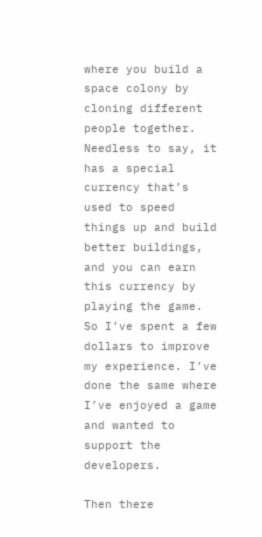where you build a space colony by cloning different people together. Needless to say, it has a special currency that’s used to speed things up and build better buildings, and you can earn this currency by playing the game. So I’ve spent a few dollars to improve my experience. I’ve done the same where I’ve enjoyed a game and wanted to support the developers.

Then there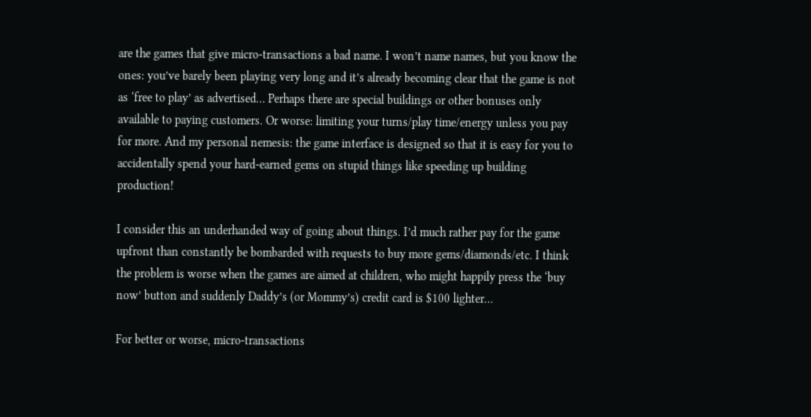are the games that give micro-transactions a bad name. I won’t name names, but you know the ones: you’ve barely been playing very long and it’s already becoming clear that the game is not as ‘free to play’ as advertised… Perhaps there are special buildings or other bonuses only available to paying customers. Or worse: limiting your turns/play time/energy unless you pay for more. And my personal nemesis: the game interface is designed so that it is easy for you to accidentally spend your hard-earned gems on stupid things like speeding up building production!

I consider this an underhanded way of going about things. I’d much rather pay for the game upfront than constantly be bombarded with requests to buy more gems/diamonds/etc. I think the problem is worse when the games are aimed at children, who might happily press the ‘buy now’ button and suddenly Daddy’s (or Mommy’s) credit card is $100 lighter…

For better or worse, micro-transactions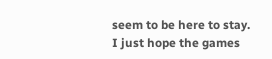seem to be here to stay. I just hope the games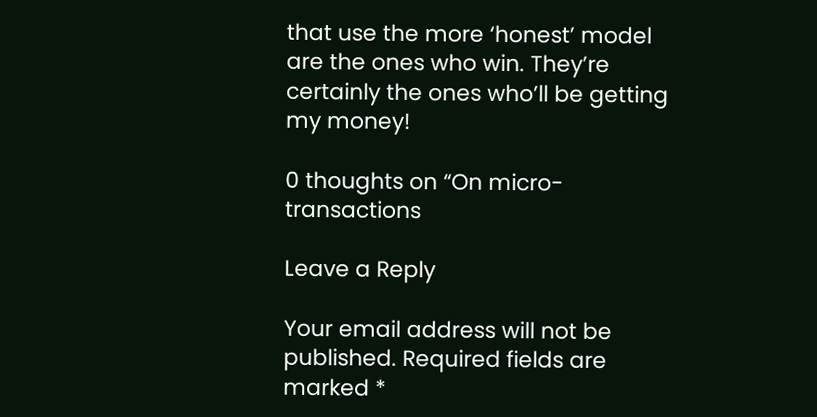that use the more ‘honest’ model are the ones who win. They’re certainly the ones who’ll be getting my money!

0 thoughts on “On micro-transactions

Leave a Reply

Your email address will not be published. Required fields are marked *